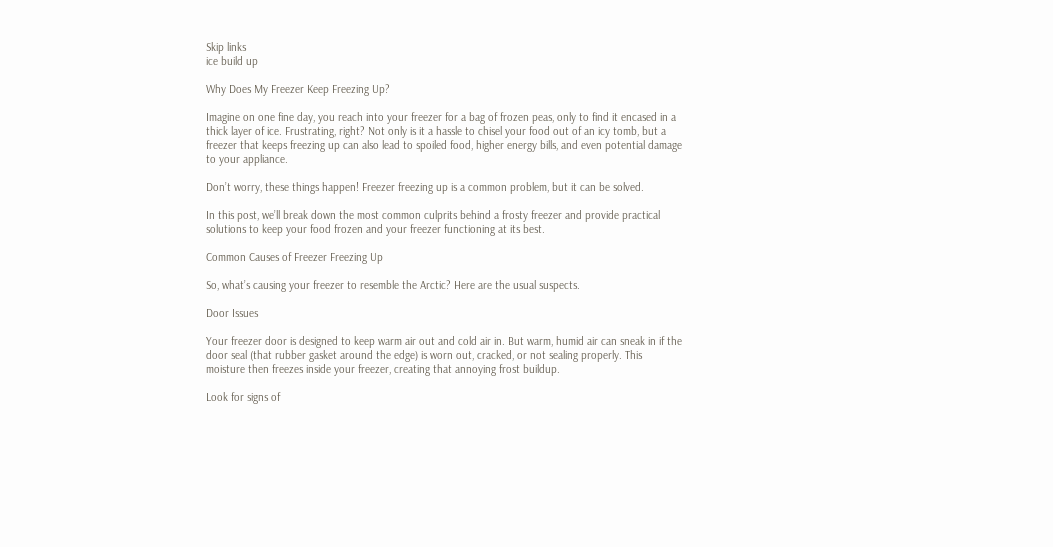Skip links
ice build up

Why Does My Freezer Keep Freezing Up?

Imagine on one fine day, you reach into your freezer for a bag of frozen peas, only to find it encased in a thick layer of ice. Frustrating, right? Not only is it a hassle to chisel your food out of an icy tomb, but a freezer that keeps freezing up can also lead to spoiled food, higher energy bills, and even potential damage to your appliance.

Don’t worry, these things happen! Freezer freezing up is a common problem, but it can be solved.

In this post, we’ll break down the most common culprits behind a frosty freezer and provide practical solutions to keep your food frozen and your freezer functioning at its best.

Common Causes of Freezer Freezing Up

So, what’s causing your freezer to resemble the Arctic? Here are the usual suspects.

Door Issues

Your freezer door is designed to keep warm air out and cold air in. But warm, humid air can sneak in if the door seal (that rubber gasket around the edge) is worn out, cracked, or not sealing properly. This moisture then freezes inside your freezer, creating that annoying frost buildup.

Look for signs of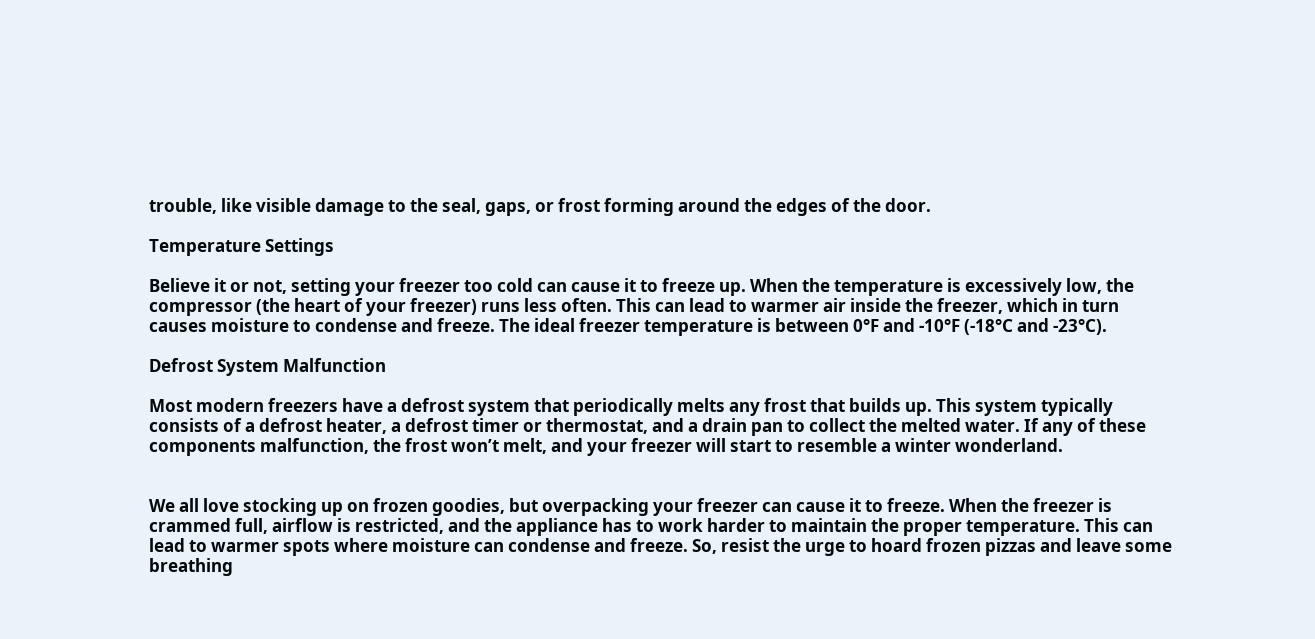trouble, like visible damage to the seal, gaps, or frost forming around the edges of the door.

Temperature Settings

Believe it or not, setting your freezer too cold can cause it to freeze up. When the temperature is excessively low, the compressor (the heart of your freezer) runs less often. This can lead to warmer air inside the freezer, which in turn causes moisture to condense and freeze. The ideal freezer temperature is between 0°F and -10°F (-18°C and -23°C).

Defrost System Malfunction

Most modern freezers have a defrost system that periodically melts any frost that builds up. This system typically consists of a defrost heater, a defrost timer or thermostat, and a drain pan to collect the melted water. If any of these components malfunction, the frost won’t melt, and your freezer will start to resemble a winter wonderland.


We all love stocking up on frozen goodies, but overpacking your freezer can cause it to freeze. When the freezer is crammed full, airflow is restricted, and the appliance has to work harder to maintain the proper temperature. This can lead to warmer spots where moisture can condense and freeze. So, resist the urge to hoard frozen pizzas and leave some breathing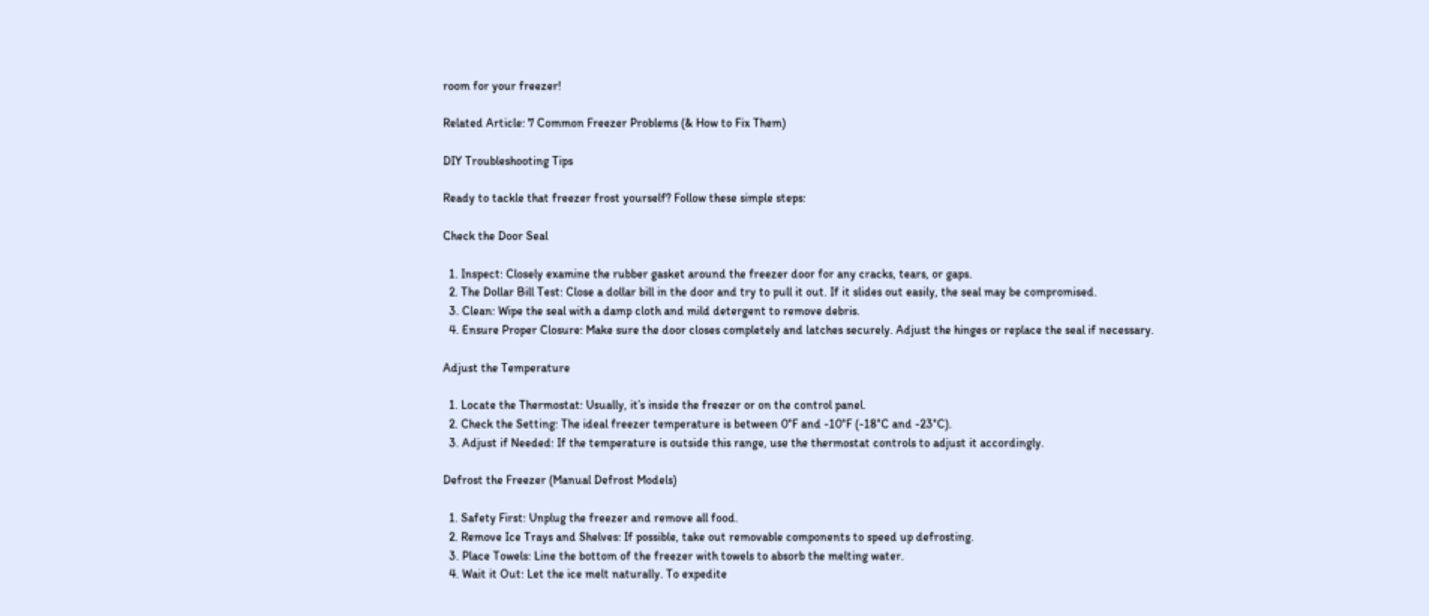room for your freezer!

Related Article: 7 Common Freezer Problems (& How to Fix Them)

DIY Troubleshooting Tips

Ready to tackle that freezer frost yourself? Follow these simple steps:

Check the Door Seal

  1. Inspect: Closely examine the rubber gasket around the freezer door for any cracks, tears, or gaps.
  2. The Dollar Bill Test: Close a dollar bill in the door and try to pull it out. If it slides out easily, the seal may be compromised.
  3. Clean: Wipe the seal with a damp cloth and mild detergent to remove debris.
  4. Ensure Proper Closure: Make sure the door closes completely and latches securely. Adjust the hinges or replace the seal if necessary.

Adjust the Temperature

  1. Locate the Thermostat: Usually, it’s inside the freezer or on the control panel.
  2. Check the Setting: The ideal freezer temperature is between 0°F and -10°F (-18°C and -23°C).
  3. Adjust if Needed: If the temperature is outside this range, use the thermostat controls to adjust it accordingly.

Defrost the Freezer (Manual Defrost Models)

  1. Safety First: Unplug the freezer and remove all food.
  2. Remove Ice Trays and Shelves: If possible, take out removable components to speed up defrosting.
  3. Place Towels: Line the bottom of the freezer with towels to absorb the melting water.
  4. Wait it Out: Let the ice melt naturally. To expedite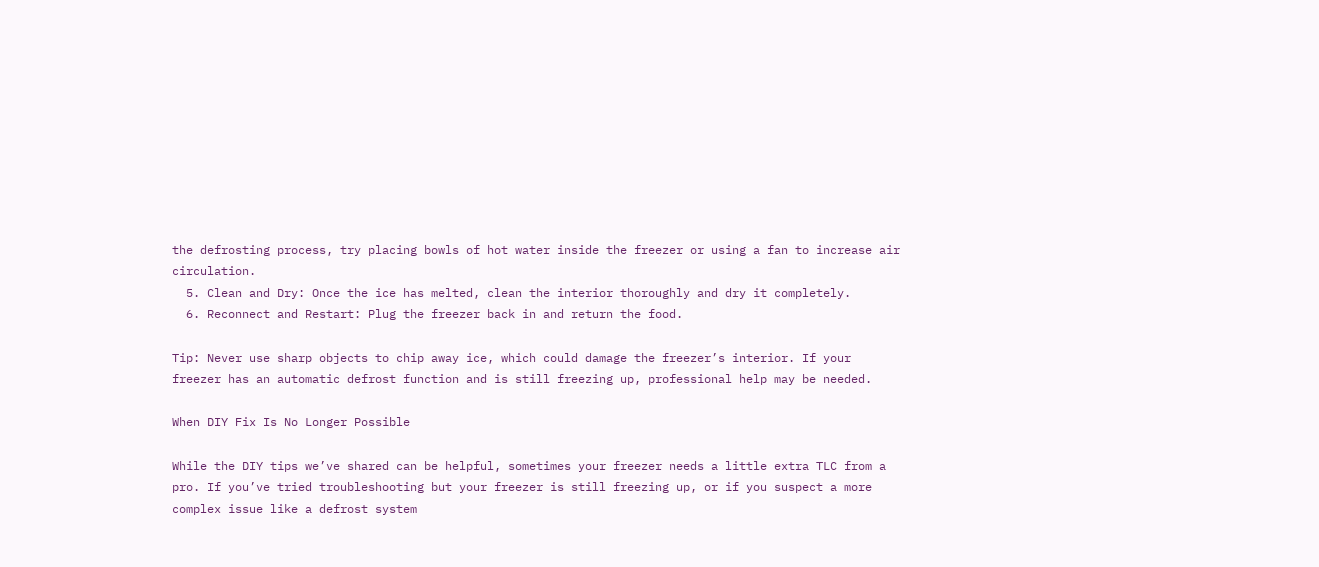the defrosting process, try placing bowls of hot water inside the freezer or using a fan to increase air circulation.
  5. Clean and Dry: Once the ice has melted, clean the interior thoroughly and dry it completely.
  6. Reconnect and Restart: Plug the freezer back in and return the food.

Tip: Never use sharp objects to chip away ice, which could damage the freezer’s interior. If your freezer has an automatic defrost function and is still freezing up, professional help may be needed.

When DIY Fix Is No Longer Possible

While the DIY tips we’ve shared can be helpful, sometimes your freezer needs a little extra TLC from a pro. If you’ve tried troubleshooting but your freezer is still freezing up, or if you suspect a more complex issue like a defrost system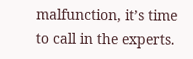malfunction, it’s time to call in the experts.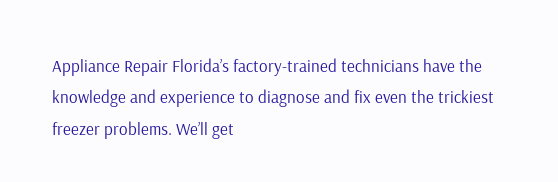Appliance Repair Florida’s factory-trained technicians have the knowledge and experience to diagnose and fix even the trickiest freezer problems. We’ll get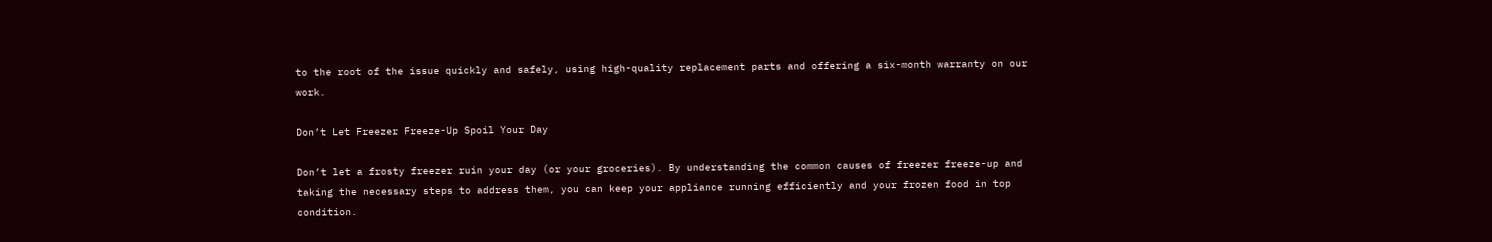to the root of the issue quickly and safely, using high-quality replacement parts and offering a six-month warranty on our work.

Don’t Let Freezer Freeze-Up Spoil Your Day

Don’t let a frosty freezer ruin your day (or your groceries). By understanding the common causes of freezer freeze-up and taking the necessary steps to address them, you can keep your appliance running efficiently and your frozen food in top condition.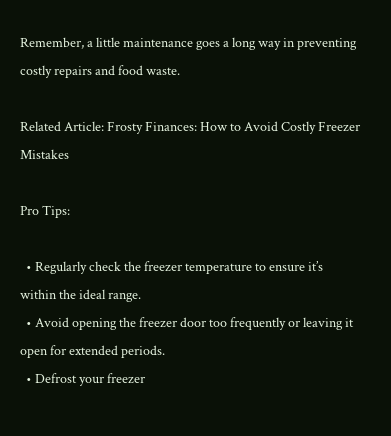Remember, a little maintenance goes a long way in preventing costly repairs and food waste.

Related Article: Frosty Finances: How to Avoid Costly Freezer Mistakes

Pro Tips:

  • Regularly check the freezer temperature to ensure it’s within the ideal range.
  • Avoid opening the freezer door too frequently or leaving it open for extended periods.
  • Defrost your freezer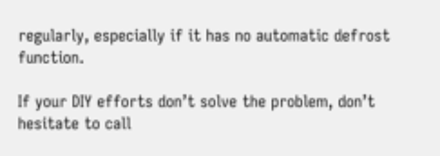regularly, especially if it has no automatic defrost function.

If your DIY efforts don’t solve the problem, don’t hesitate to call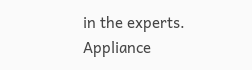in the experts. Appliance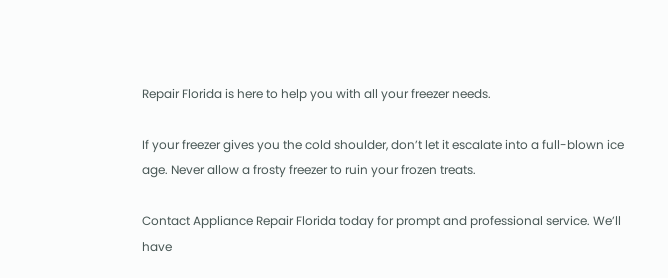Repair Florida is here to help you with all your freezer needs.

If your freezer gives you the cold shoulder, don’t let it escalate into a full-blown ice age. Never allow a frosty freezer to ruin your frozen treats.

Contact Appliance Repair Florida today for prompt and professional service. We’ll have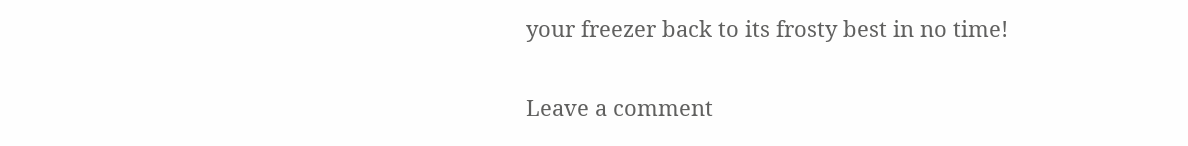your freezer back to its frosty best in no time!

Leave a comment